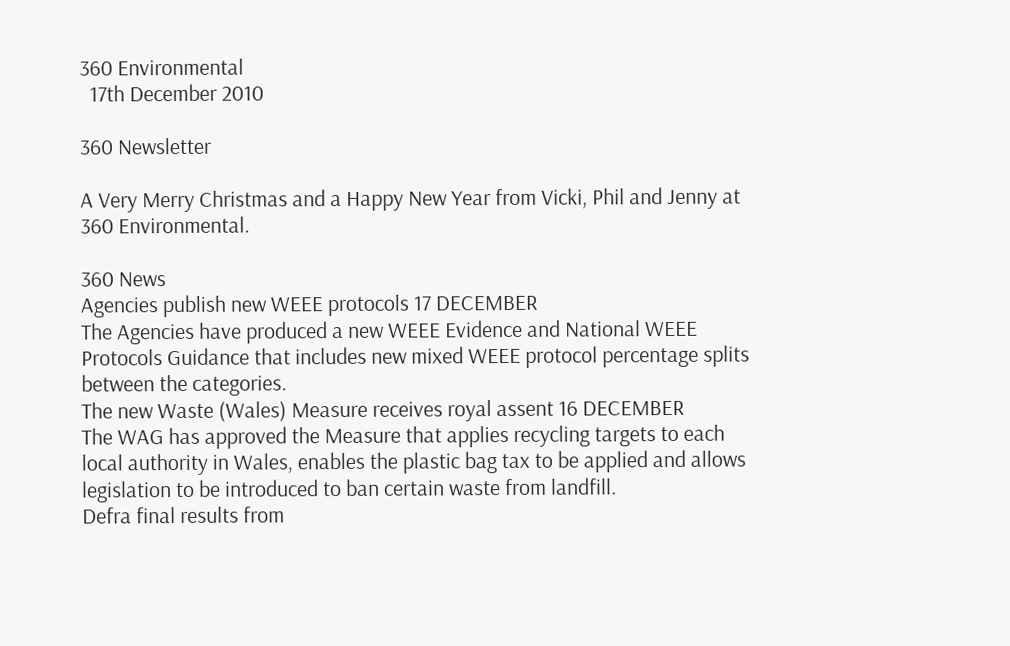360 Environmental
  17th December 2010

360 Newsletter

A Very Merry Christmas and a Happy New Year from Vicki, Phil and Jenny at 360 Environmental.

360 News
Agencies publish new WEEE protocols 17 DECEMBER
The Agencies have produced a new WEEE Evidence and National WEEE Protocols Guidance that includes new mixed WEEE protocol percentage splits between the categories.
The new Waste (Wales) Measure receives royal assent 16 DECEMBER
The WAG has approved the Measure that applies recycling targets to each local authority in Wales, enables the plastic bag tax to be applied and allows legislation to be introduced to ban certain waste from landfill.
Defra final results from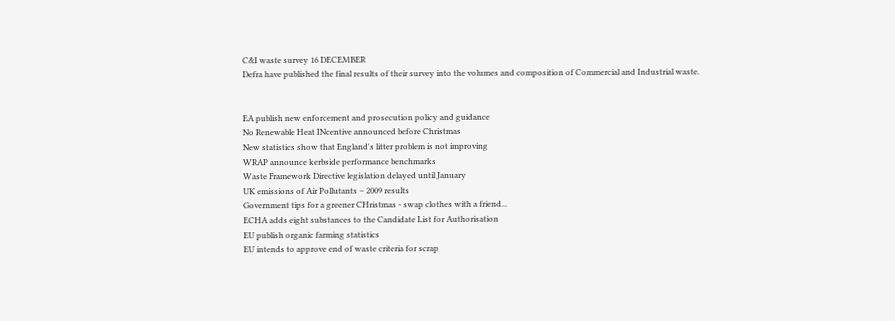C&I waste survey 16 DECEMBER
Defra have published the final results of their survey into the volumes and composition of Commercial and Industrial waste.


EA publish new enforcement and prosecution policy and guidance
No Renewable Heat INcentive announced before Christmas
New statistics show that England's litter problem is not improving
WRAP announce kerbside performance benchmarks
Waste Framework Directive legislation delayed until January
UK emissions of Air Pollutants – 2009 results
Government tips for a greener CHristmas - swap clothes with a friend...
ECHA adds eight substances to the Candidate List for Authorisation
EU publish organic farming statistics
EU intends to approve end of waste criteria for scrap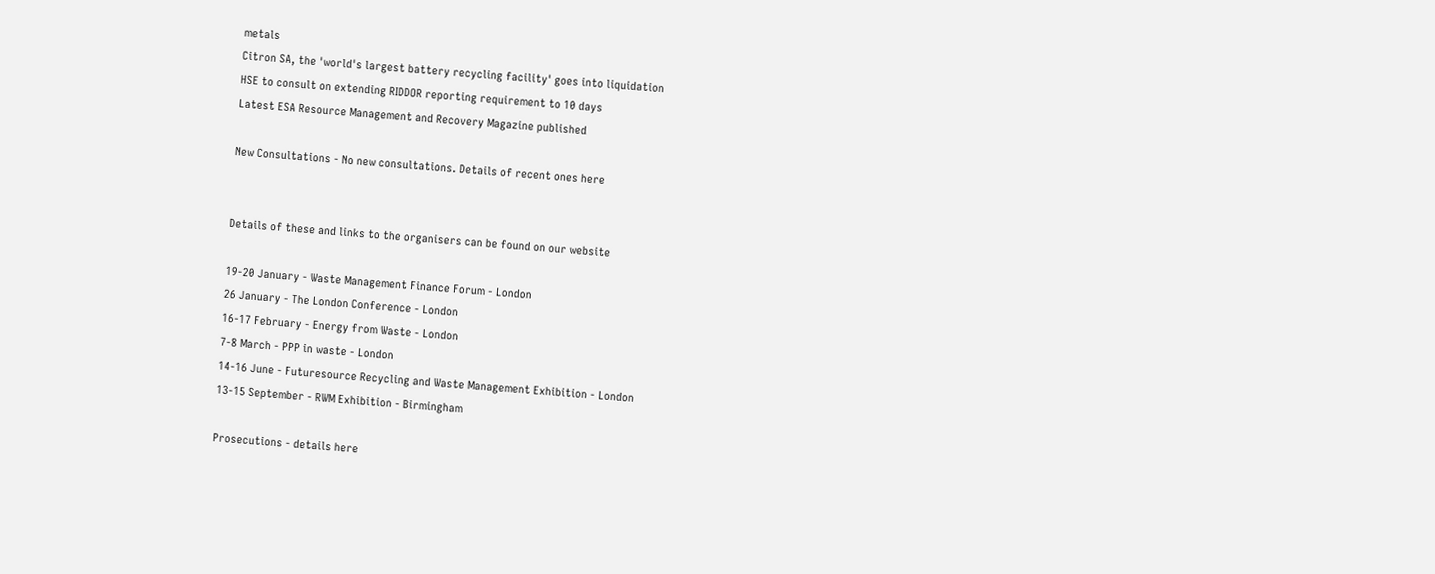metals
Citron SA, the 'world's largest battery recycling facility' goes into liquidation
HSE to consult on extending RIDDOR reporting requirement to 10 days
Latest ESA Resource Management and Recovery Magazine published

New Consultations - No new consultations. Details of recent ones here


Details of these and links to the organisers can be found on our website

19-20 January - Waste Management Finance Forum - London
26 January - The London Conference - London
16-17 February - Energy from Waste - London
7-8 March - PPP in waste - London
14-16 June - Futuresource Recycling and Waste Management Exhibition - London
13-15 September - RWM Exhibition - Birmingham

Prosecutions - details here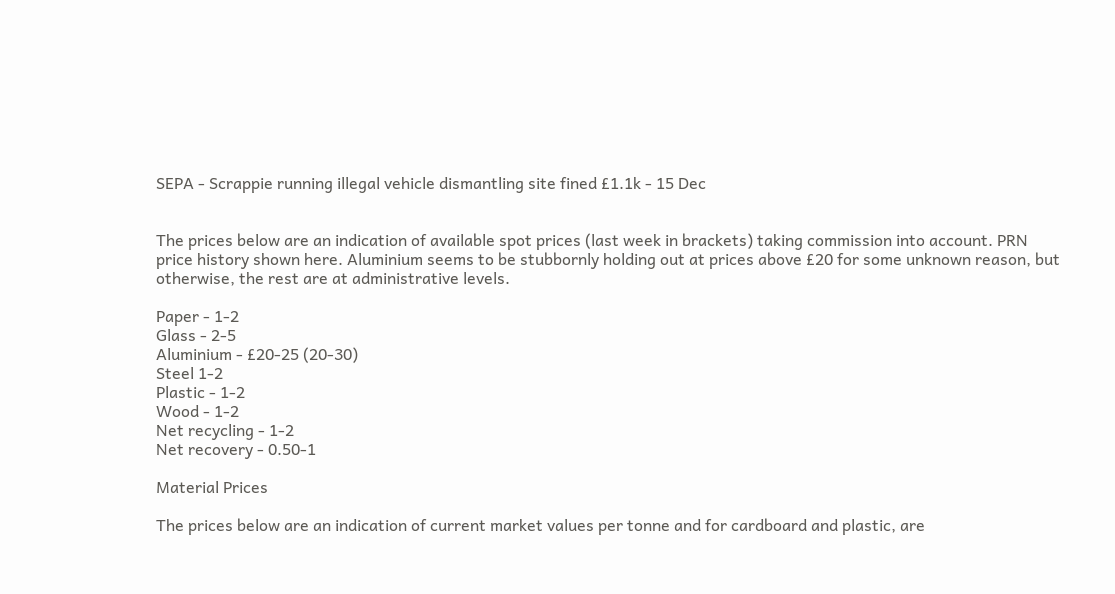SEPA - Scrappie running illegal vehicle dismantling site fined £1.1k - 15 Dec


The prices below are an indication of available spot prices (last week in brackets) taking commission into account. PRN price history shown here. Aluminium seems to be stubbornly holding out at prices above £20 for some unknown reason, but otherwise, the rest are at administrative levels.

Paper - 1-2
Glass - 2-5
Aluminium - £20-25 (20-30)
Steel 1-2
Plastic - 1-2
Wood - 1-2
Net recycling - 1-2
Net recovery - 0.50-1

Material Prices

The prices below are an indication of current market values per tonne and for cardboard and plastic, are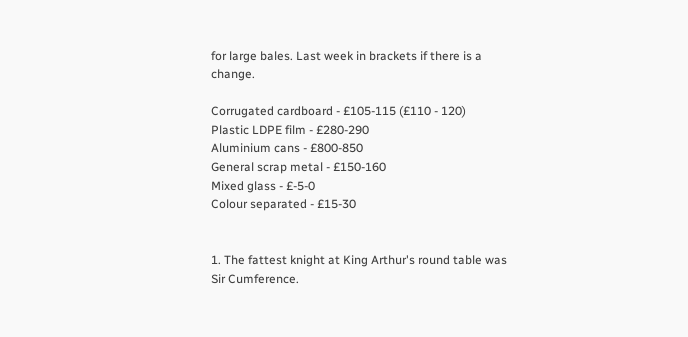for large bales. Last week in brackets if there is a change.

Corrugated cardboard - £105-115 (£110 - 120)
Plastic LDPE film - £280-290
Aluminium cans - £800-850
General scrap metal - £150-160
Mixed glass - £-5-0
Colour separated - £15-30


1. The fattest knight at King Arthur's round table was Sir Cumference.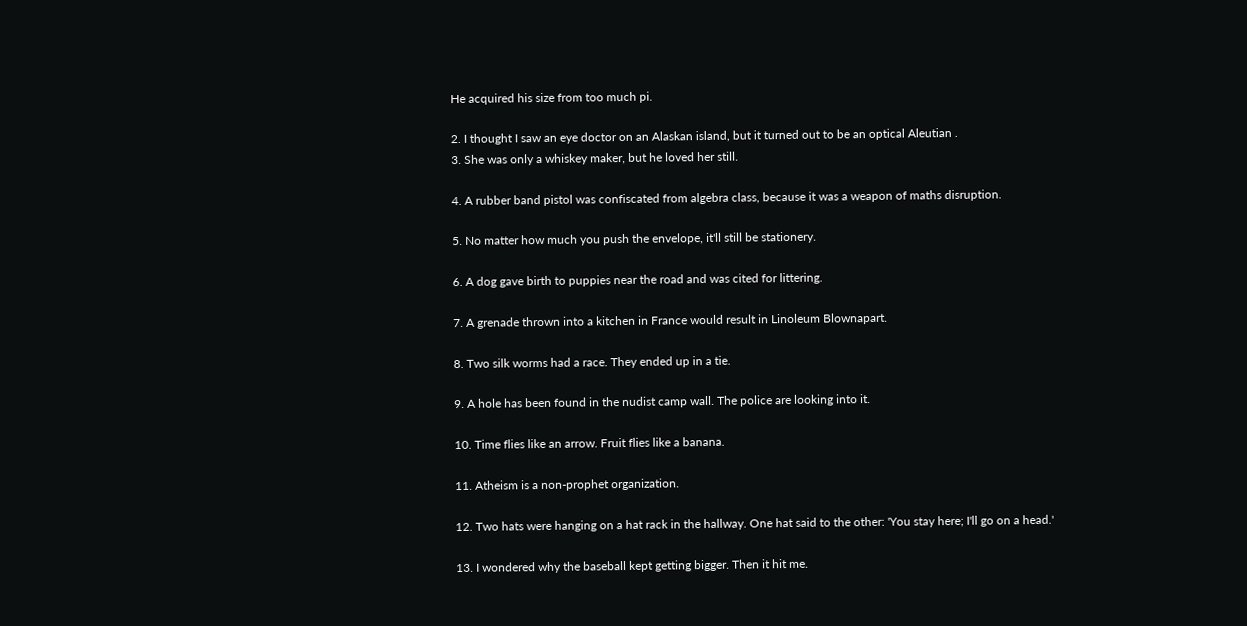He acquired his size from too much pi.

2. I thought I saw an eye doctor on an Alaskan island, but it turned out to be an optical Aleutian .
3. She was only a whiskey maker, but he loved her still.

4. A rubber band pistol was confiscated from algebra class, because it was a weapon of maths disruption.

5. No matter how much you push the envelope, it'll still be stationery.

6. A dog gave birth to puppies near the road and was cited for littering.

7. A grenade thrown into a kitchen in France would result in Linoleum Blownapart.

8. Two silk worms had a race. They ended up in a tie.

9. A hole has been found in the nudist camp wall. The police are looking into it.

10. Time flies like an arrow. Fruit flies like a banana.

11. Atheism is a non-prophet organization.

12. Two hats were hanging on a hat rack in the hallway. One hat said to the other: 'You stay here; I'll go on a head.'

13. I wondered why the baseball kept getting bigger. Then it hit me.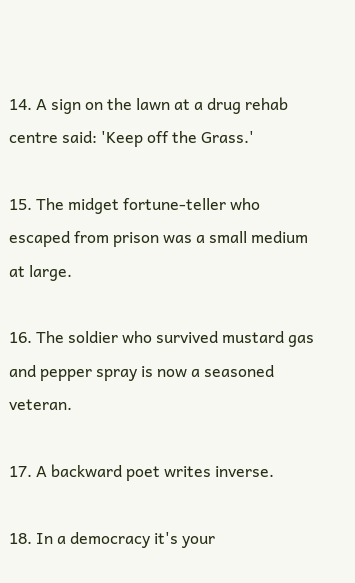14. A sign on the lawn at a drug rehab centre said: 'Keep off the Grass.'

15. The midget fortune-teller who escaped from prison was a small medium at large.

16. The soldier who survived mustard gas and pepper spray is now a seasoned veteran.

17. A backward poet writes inverse.

18. In a democracy it's your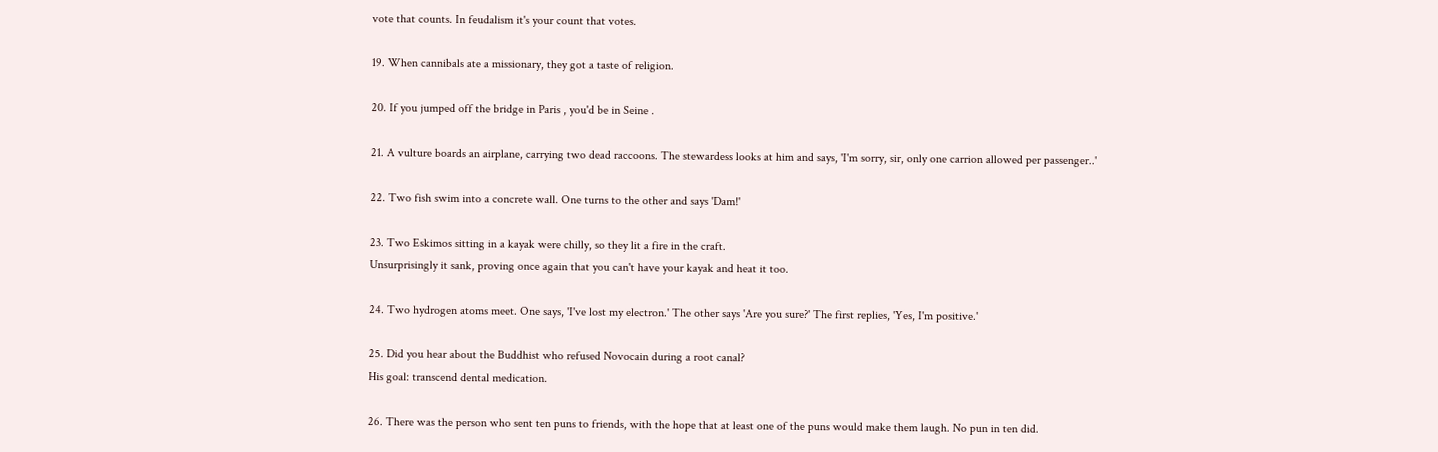vote that counts. In feudalism it's your count that votes.

19. When cannibals ate a missionary, they got a taste of religion.

20. If you jumped off the bridge in Paris , you'd be in Seine .

21. A vulture boards an airplane, carrying two dead raccoons. The stewardess looks at him and says, 'I'm sorry, sir, only one carrion allowed per passenger..'

22. Two fish swim into a concrete wall. One turns to the other and says 'Dam!'

23. Two Eskimos sitting in a kayak were chilly, so they lit a fire in the craft.
Unsurprisingly it sank, proving once again that you can't have your kayak and heat it too.

24. Two hydrogen atoms meet. One says, 'I've lost my electron.' The other says 'Are you sure?' The first replies, 'Yes, I'm positive.'

25. Did you hear about the Buddhist who refused Novocain during a root canal?
His goal: transcend dental medication.

26. There was the person who sent ten puns to friends, with the hope that at least one of the puns would make them laugh. No pun in ten did.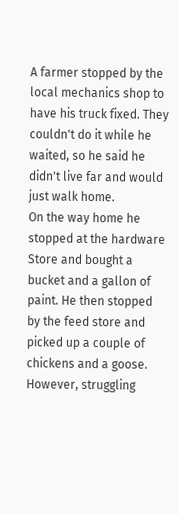A farmer stopped by the local mechanics shop to have his truck fixed. They couldn't do it while he waited, so he said he didn't live far and would just walk home.
On the way home he stopped at the hardware Store and bought a bucket and a gallon of paint. He then stopped by the feed store and picked up a couple of chickens and a goose. However, struggling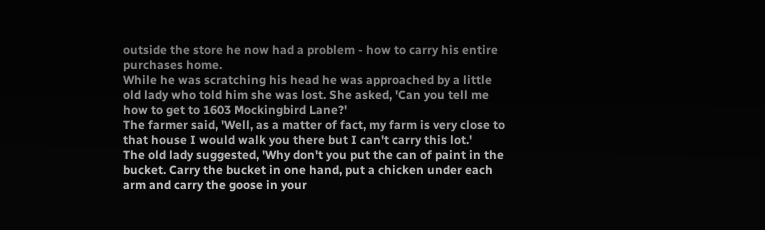outside the store he now had a problem - how to carry his entire purchases home.
While he was scratching his head he was approached by a little old lady who told him she was lost. She asked, 'Can you tell me how to get to 1603 Mockingbird Lane?'
The farmer said, 'Well, as a matter of fact, my farm is very close to that house I would walk you there but I can't carry this lot.'
The old lady suggested, 'Why don't you put the can of paint in the bucket. Carry the bucket in one hand, put a chicken under each arm and carry the goose in your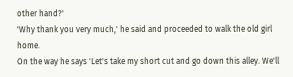other hand?'
'Why thank you very much,' he said and proceeded to walk the old girl home.
On the way he says 'Let's take my short cut and go down this alley. We'll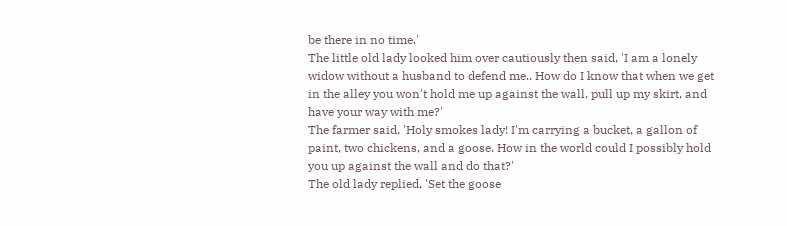be there in no time.'
The little old lady looked him over cautiously then said, 'I am a lonely widow without a husband to defend me.. How do I know that when we get in the alley you won't hold me up against the wall, pull up my skirt, and have your way with me?'
The farmer said, 'Holy smokes lady! I'm carrying a bucket, a gallon of paint, two chickens, and a goose. How in the world could I possibly hold you up against the wall and do that?'
The old lady replied, 'Set the goose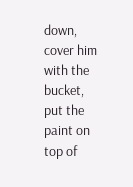down, cover him with the bucket, put the paint on top of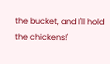the bucket, and I'll hold the chickens!'